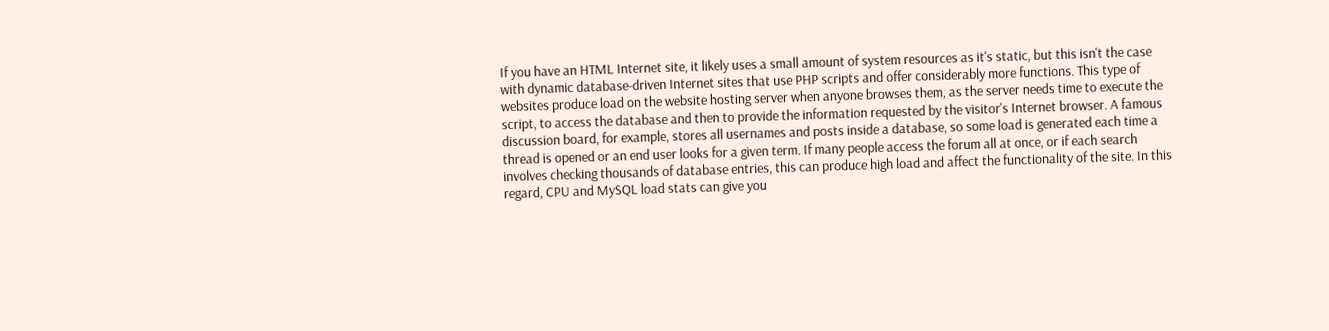If you have an HTML Internet site, it likely uses a small amount of system resources as it's static, but this isn't the case with dynamic database-driven Internet sites that use PHP scripts and offer considerably more functions. This type of websites produce load on the website hosting server when anyone browses them, as the server needs time to execute the script, to access the database and then to provide the information requested by the visitor's Internet browser. A famous discussion board, for example, stores all usernames and posts inside a database, so some load is generated each time a thread is opened or an end user looks for a given term. If many people access the forum all at once, or if each search involves checking thousands of database entries, this can produce high load and affect the functionality of the site. In this regard, CPU and MySQL load stats can give you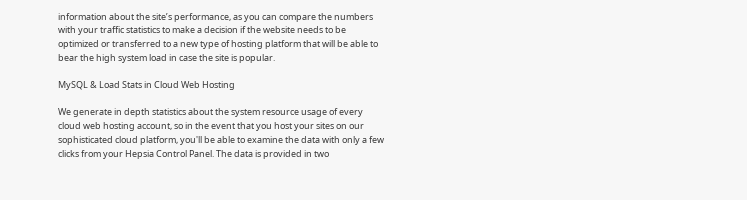information about the site’s performance, as you can compare the numbers with your traffic statistics to make a decision if the website needs to be optimized or transferred to a new type of hosting platform that will be able to bear the high system load in case the site is popular.

MySQL & Load Stats in Cloud Web Hosting

We generate in depth statistics about the system resource usage of every cloud web hosting account, so in the event that you host your sites on our sophisticated cloud platform, you'll be able to examine the data with only a few clicks from your Hepsia Control Panel. The data is provided in two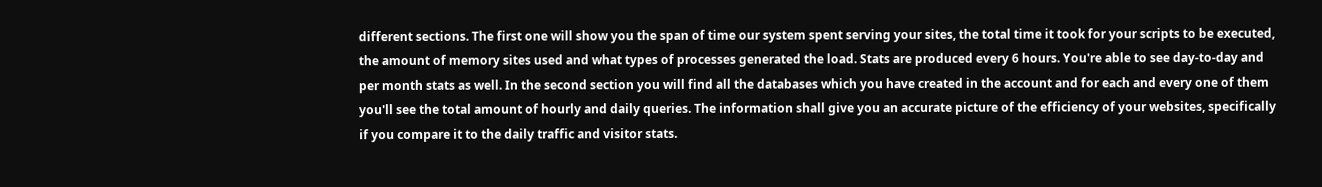different sections. The first one will show you the span of time our system spent serving your sites, the total time it took for your scripts to be executed, the amount of memory sites used and what types of processes generated the load. Stats are produced every 6 hours. You're able to see day-to-day and per month stats as well. In the second section you will find all the databases which you have created in the account and for each and every one of them you'll see the total amount of hourly and daily queries. The information shall give you an accurate picture of the efficiency of your websites, specifically if you compare it to the daily traffic and visitor stats.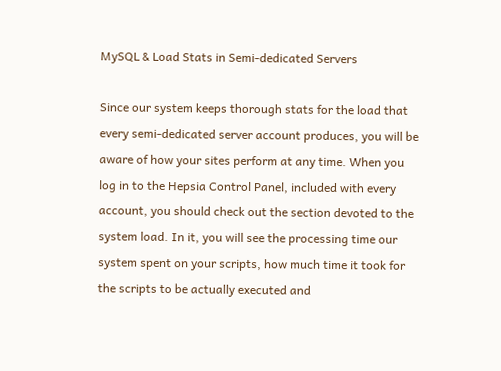MySQL & Load Stats in Semi-dedicated Servers

Since our system keeps thorough stats for the load that every semi-dedicated server account produces, you will be aware of how your sites perform at any time. When you log in to the Hepsia Control Panel, included with every account, you should check out the section devoted to the system load. In it, you will see the processing time our system spent on your scripts, how much time it took for the scripts to be actually executed and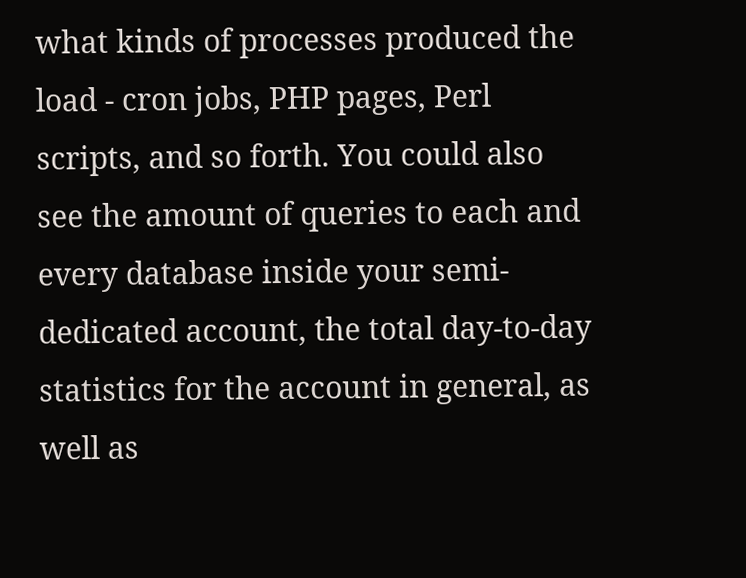what kinds of processes produced the load - cron jobs, PHP pages, Perl scripts, and so forth. You could also see the amount of queries to each and every database inside your semi-dedicated account, the total day-to-day statistics for the account in general, as well as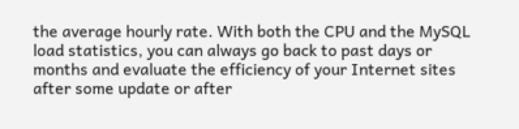the average hourly rate. With both the CPU and the MySQL load statistics, you can always go back to past days or months and evaluate the efficiency of your Internet sites after some update or after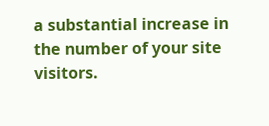a substantial increase in the number of your site visitors.